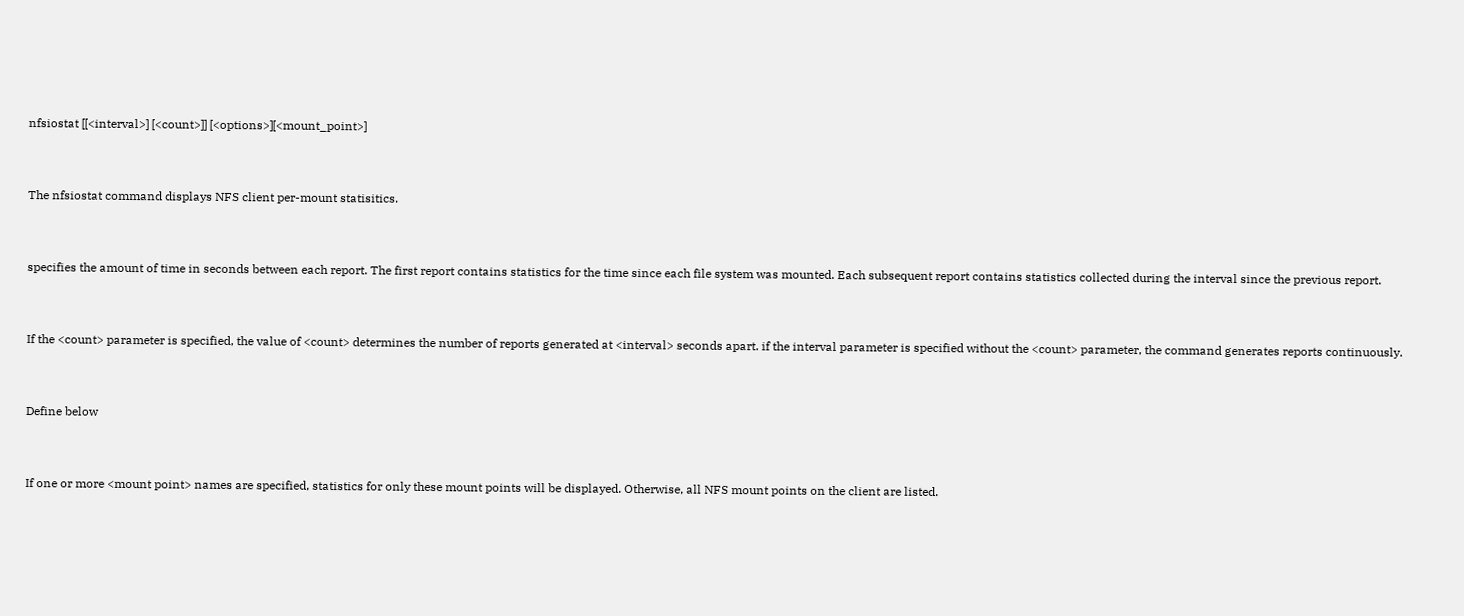nfsiostat [[<interval>] [<count>]] [<options>][<mount_point>]


The nfsiostat command displays NFS client per-mount statisitics.


specifies the amount of time in seconds between each report. The first report contains statistics for the time since each file system was mounted. Each subsequent report contains statistics collected during the interval since the previous report.


If the <count> parameter is specified, the value of <count> determines the number of reports generated at <interval> seconds apart. if the interval parameter is specified without the <count> parameter, the command generates reports continuously.


Define below


If one or more <mount point> names are specified, statistics for only these mount points will be displayed. Otherwise, all NFS mount points on the client are listed.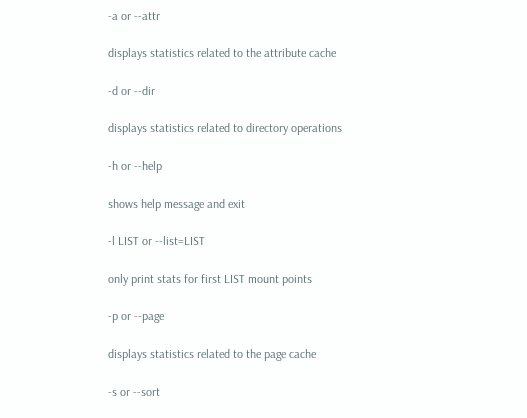-a or --attr

displays statistics related to the attribute cache

-d or --dir

displays statistics related to directory operations

-h or --help

shows help message and exit

-l LIST or --list=LIST

only print stats for first LIST mount points

-p or --page

displays statistics related to the page cache

-s or --sort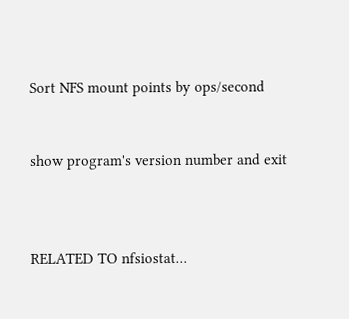Sort NFS mount points by ops/second


show program's version number and exit



RELATED TO nfsiostat…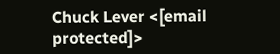Chuck Lever <[email protected]>